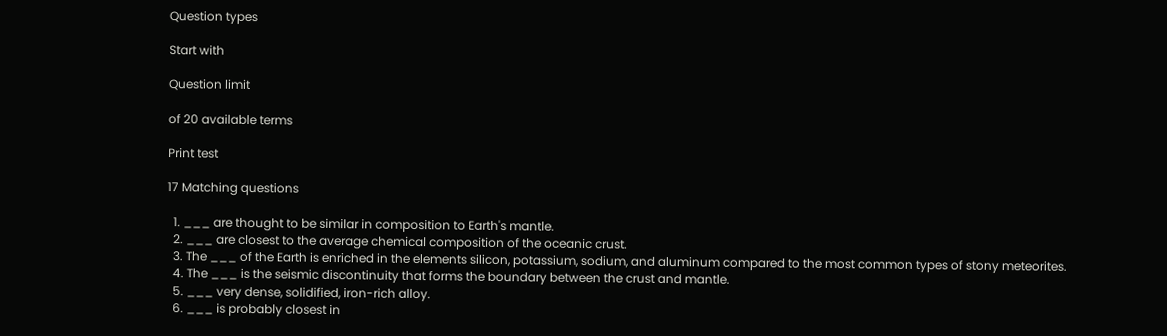Question types

Start with

Question limit

of 20 available terms

Print test

17 Matching questions

  1. ___ are thought to be similar in composition to Earth's mantle.
  2. ___ are closest to the average chemical composition of the oceanic crust.
  3. The ___ of the Earth is enriched in the elements silicon, potassium, sodium, and aluminum compared to the most common types of stony meteorites.
  4. The ___ is the seismic discontinuity that forms the boundary between the crust and mantle.
  5. ___ very dense, solidified, iron-rich alloy.
  6. ___ is probably closest in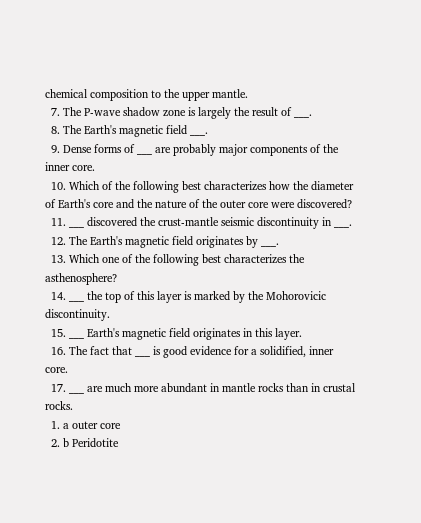chemical composition to the upper mantle.
  7. The P-wave shadow zone is largely the result of ___.
  8. The Earth's magnetic field ___.
  9. Dense forms of ___ are probably major components of the inner core.
  10. Which of the following best characterizes how the diameter of Earth's core and the nature of the outer core were discovered?
  11. ___ discovered the crust-mantle seismic discontinuity in ___.
  12. The Earth's magnetic field originates by ___.
  13. Which one of the following best characterizes the asthenosphere?
  14. ___ the top of this layer is marked by the Mohorovicic discontinuity.
  15. ___ Earth's magnetic field originates in this layer.
  16. The fact that ___ is good evidence for a solidified, inner core.
  17. ___ are much more abundant in mantle rocks than in crustal rocks.
  1. a outer core
  2. b Peridotite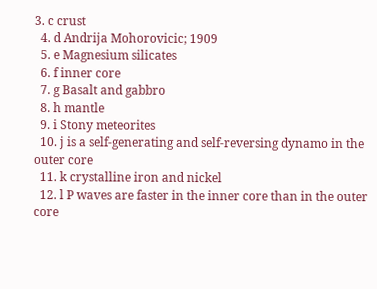3. c crust
  4. d Andrija Mohorovicic; 1909
  5. e Magnesium silicates
  6. f inner core
  7. g Basalt and gabbro
  8. h mantle
  9. i Stony meteorites
  10. j is a self-generating and self-reversing dynamo in the outer core
  11. k crystalline iron and nickel
  12. l P waves are faster in the inner core than in the outer core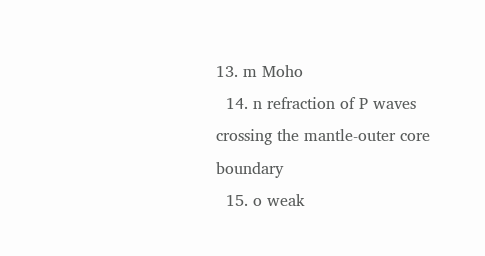13. m Moho
  14. n refraction of P waves crossing the mantle-outer core boundary
  15. o weak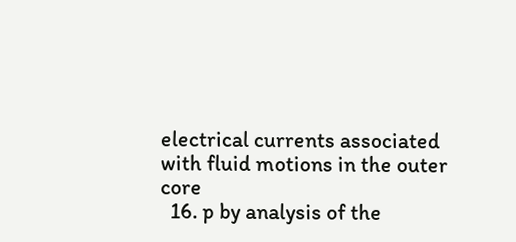electrical currents associated with fluid motions in the outer core
  16. p by analysis of the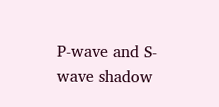P-wave and S-wave shadow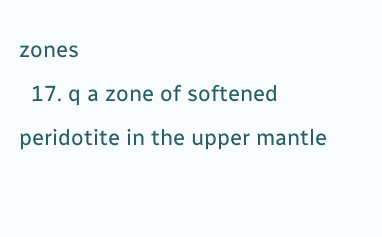zones
  17. q a zone of softened peridotite in the upper mantle